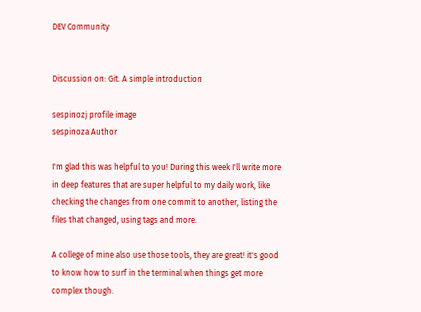DEV Community


Discussion on: Git. A simple introduction

sespinozj profile image
sespinoza Author

I'm glad this was helpful to you! During this week I'll write more in deep features that are super helpful to my daily work, like checking the changes from one commit to another, listing the files that changed, using tags and more.

A college of mine also use those tools, they are great! it's good to know how to surf in the terminal when things get more complex though.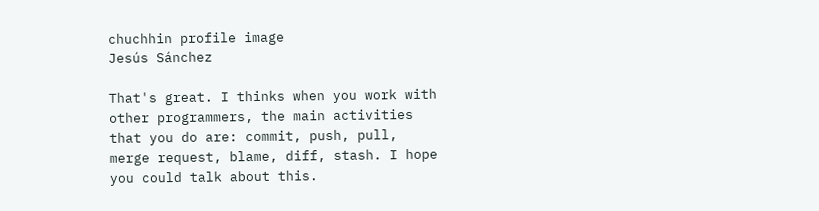chuchhin profile image
Jesús Sánchez

That's great. I thinks when you work with other programmers, the main activities that you do are: commit, push, pull, merge request, blame, diff, stash. I hope you could talk about this.